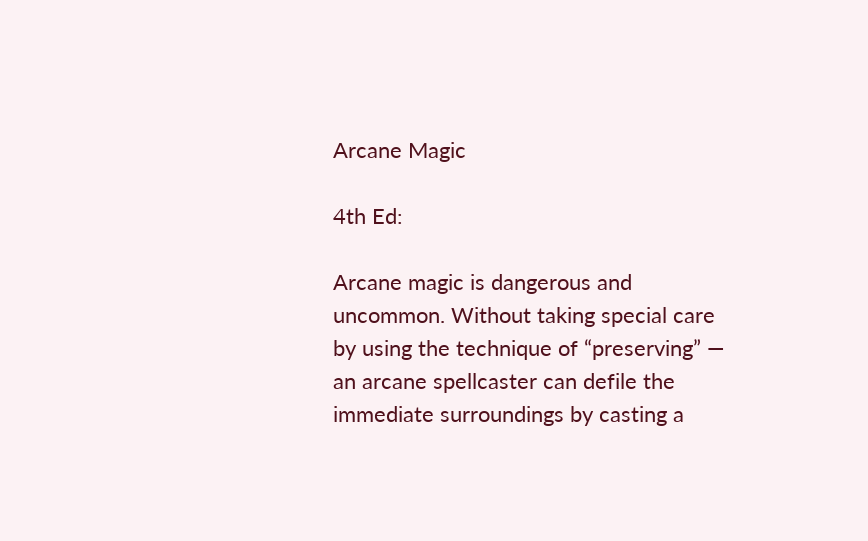Arcane Magic

4th Ed:

Arcane magic is dangerous and uncommon. Without taking special care by using the technique of “preserving” — an arcane spellcaster can defile the immediate surroundings by casting a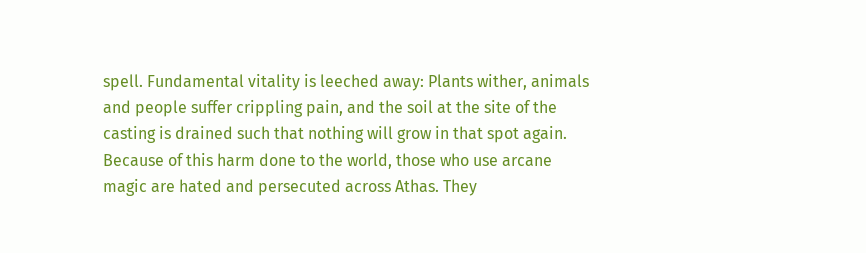spell. Fundamental vitality is leeched away: Plants wither, animals and people suffer crippling pain, and the soil at the site of the casting is drained such that nothing will grow in that spot again. Because of this harm done to the world, those who use arcane magic are hated and persecuted across Athas. They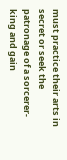must practice their arts in secret or seek the patronage of a sorcerer-king and gain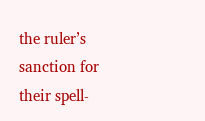the ruler’s sanction for their spell-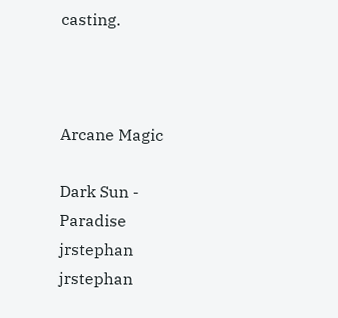casting.



Arcane Magic

Dark Sun - Paradise jrstephan jrstephan